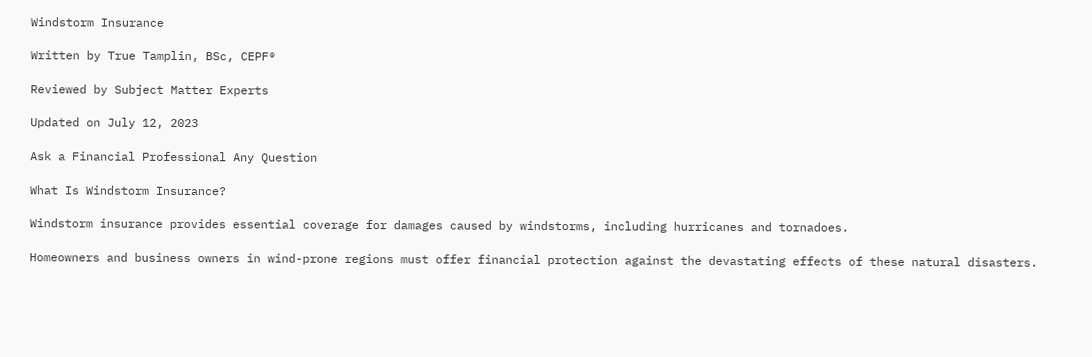Windstorm Insurance

Written by True Tamplin, BSc, CEPF®

Reviewed by Subject Matter Experts

Updated on July 12, 2023

Ask a Financial Professional Any Question

What Is Windstorm Insurance?

Windstorm insurance provides essential coverage for damages caused by windstorms, including hurricanes and tornadoes.

Homeowners and business owners in wind-prone regions must offer financial protection against the devastating effects of these natural disasters.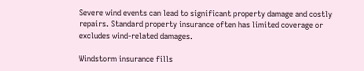Severe wind events can lead to significant property damage and costly repairs. Standard property insurance often has limited coverage or excludes wind-related damages.

Windstorm insurance fills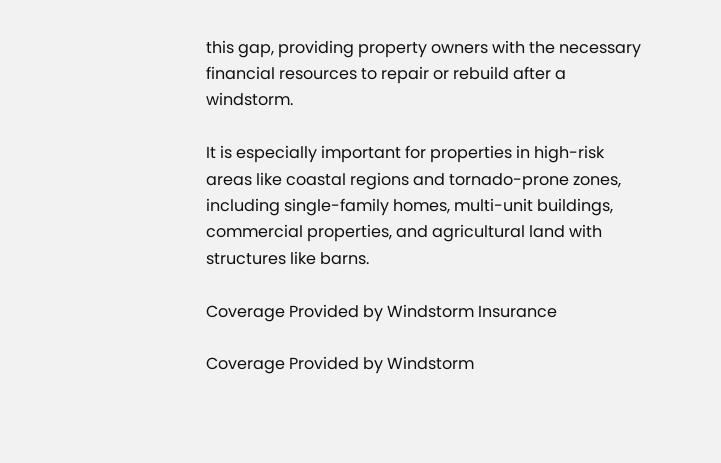this gap, providing property owners with the necessary financial resources to repair or rebuild after a windstorm.

It is especially important for properties in high-risk areas like coastal regions and tornado-prone zones, including single-family homes, multi-unit buildings, commercial properties, and agricultural land with structures like barns.

Coverage Provided by Windstorm Insurance

Coverage Provided by Windstorm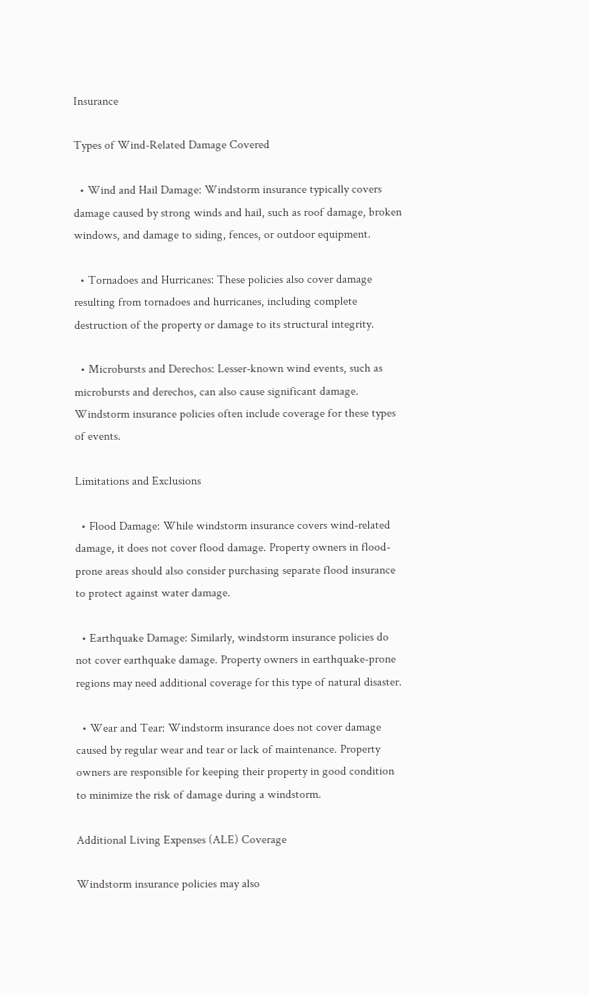Insurance

Types of Wind-Related Damage Covered

  • Wind and Hail Damage: Windstorm insurance typically covers damage caused by strong winds and hail, such as roof damage, broken windows, and damage to siding, fences, or outdoor equipment.

  • Tornadoes and Hurricanes: These policies also cover damage resulting from tornadoes and hurricanes, including complete destruction of the property or damage to its structural integrity.

  • Microbursts and Derechos: Lesser-known wind events, such as microbursts and derechos, can also cause significant damage. Windstorm insurance policies often include coverage for these types of events.

Limitations and Exclusions

  • Flood Damage: While windstorm insurance covers wind-related damage, it does not cover flood damage. Property owners in flood-prone areas should also consider purchasing separate flood insurance to protect against water damage.

  • Earthquake Damage: Similarly, windstorm insurance policies do not cover earthquake damage. Property owners in earthquake-prone regions may need additional coverage for this type of natural disaster.

  • Wear and Tear: Windstorm insurance does not cover damage caused by regular wear and tear or lack of maintenance. Property owners are responsible for keeping their property in good condition to minimize the risk of damage during a windstorm.

Additional Living Expenses (ALE) Coverage

Windstorm insurance policies may also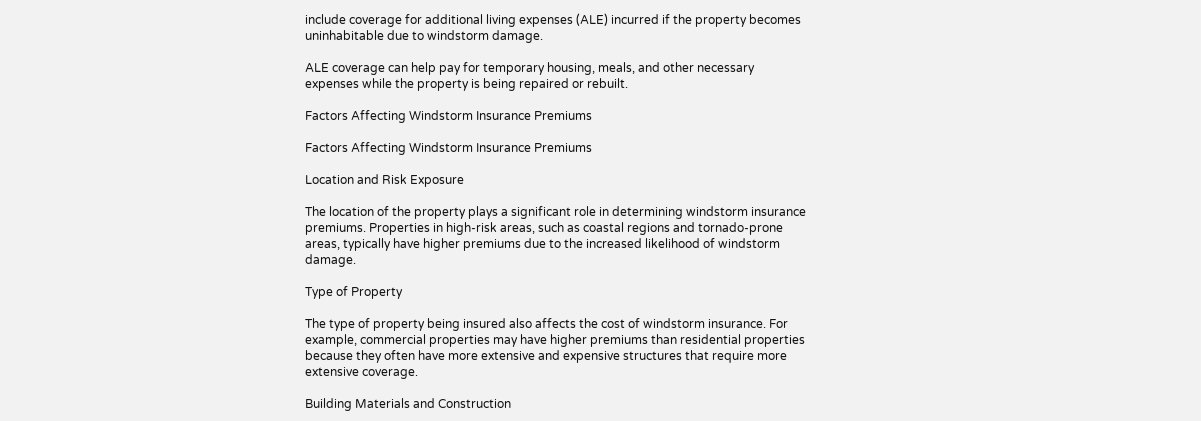include coverage for additional living expenses (ALE) incurred if the property becomes uninhabitable due to windstorm damage.

ALE coverage can help pay for temporary housing, meals, and other necessary expenses while the property is being repaired or rebuilt.

Factors Affecting Windstorm Insurance Premiums

Factors Affecting Windstorm Insurance Premiums

Location and Risk Exposure

The location of the property plays a significant role in determining windstorm insurance premiums. Properties in high-risk areas, such as coastal regions and tornado-prone areas, typically have higher premiums due to the increased likelihood of windstorm damage.

Type of Property

The type of property being insured also affects the cost of windstorm insurance. For example, commercial properties may have higher premiums than residential properties because they often have more extensive and expensive structures that require more extensive coverage.

Building Materials and Construction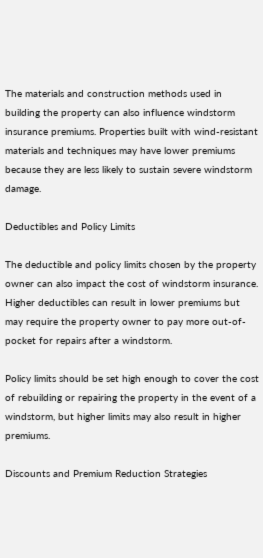The materials and construction methods used in building the property can also influence windstorm insurance premiums. Properties built with wind-resistant materials and techniques may have lower premiums because they are less likely to sustain severe windstorm damage.

Deductibles and Policy Limits

The deductible and policy limits chosen by the property owner can also impact the cost of windstorm insurance. Higher deductibles can result in lower premiums but may require the property owner to pay more out-of-pocket for repairs after a windstorm.

Policy limits should be set high enough to cover the cost of rebuilding or repairing the property in the event of a windstorm, but higher limits may also result in higher premiums.

Discounts and Premium Reduction Strategies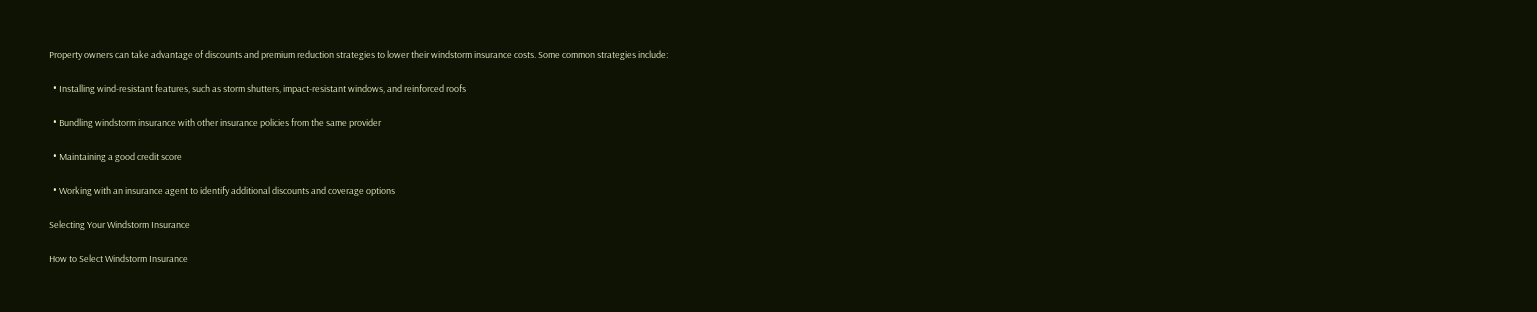Property owners can take advantage of discounts and premium reduction strategies to lower their windstorm insurance costs. Some common strategies include:

  • Installing wind-resistant features, such as storm shutters, impact-resistant windows, and reinforced roofs

  • Bundling windstorm insurance with other insurance policies from the same provider

  • Maintaining a good credit score

  • Working with an insurance agent to identify additional discounts and coverage options

Selecting Your Windstorm Insurance

How to Select Windstorm Insurance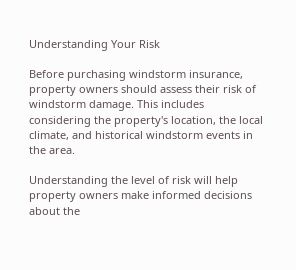Understanding Your Risk

Before purchasing windstorm insurance, property owners should assess their risk of windstorm damage. This includes considering the property's location, the local climate, and historical windstorm events in the area.

Understanding the level of risk will help property owners make informed decisions about the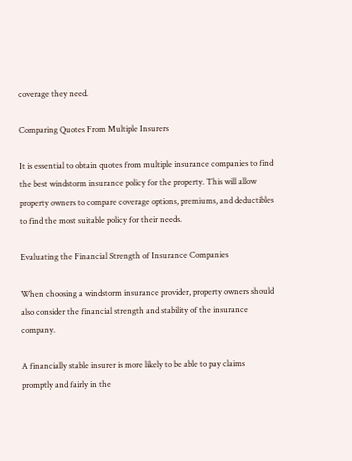coverage they need.

Comparing Quotes From Multiple Insurers

It is essential to obtain quotes from multiple insurance companies to find the best windstorm insurance policy for the property. This will allow property owners to compare coverage options, premiums, and deductibles to find the most suitable policy for their needs.

Evaluating the Financial Strength of Insurance Companies

When choosing a windstorm insurance provider, property owners should also consider the financial strength and stability of the insurance company.

A financially stable insurer is more likely to be able to pay claims promptly and fairly in the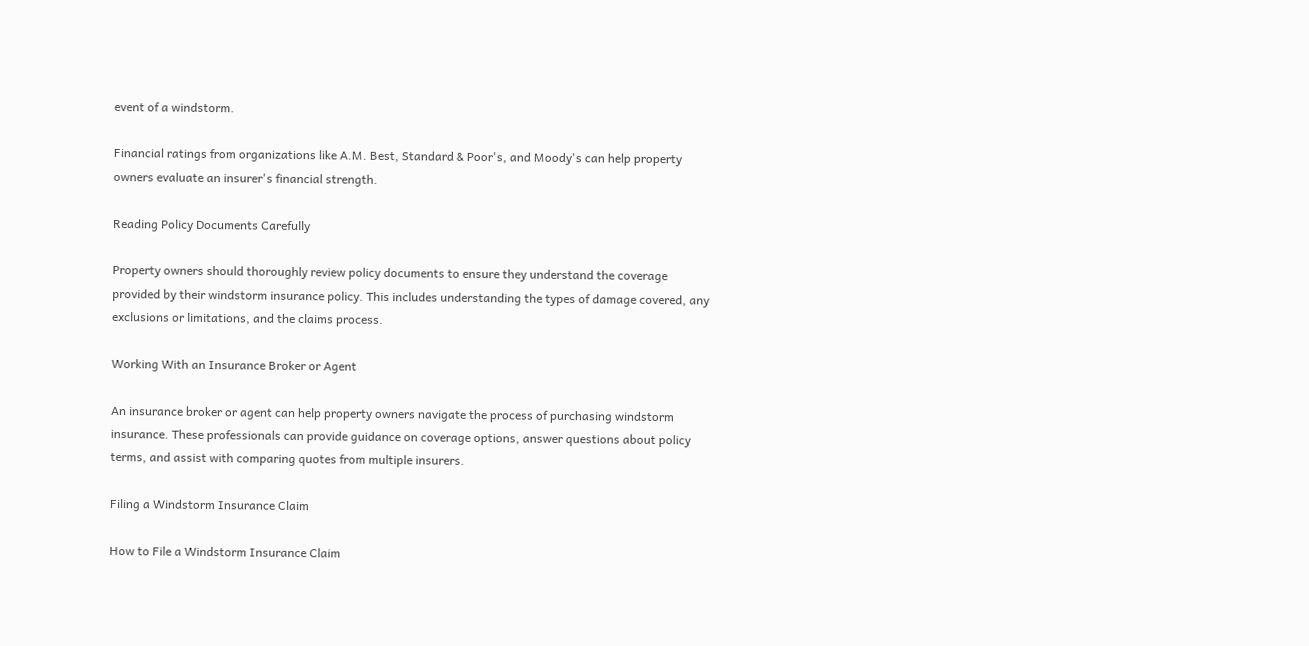event of a windstorm.

Financial ratings from organizations like A.M. Best, Standard & Poor's, and Moody's can help property owners evaluate an insurer's financial strength.

Reading Policy Documents Carefully

Property owners should thoroughly review policy documents to ensure they understand the coverage provided by their windstorm insurance policy. This includes understanding the types of damage covered, any exclusions or limitations, and the claims process.

Working With an Insurance Broker or Agent

An insurance broker or agent can help property owners navigate the process of purchasing windstorm insurance. These professionals can provide guidance on coverage options, answer questions about policy terms, and assist with comparing quotes from multiple insurers.

Filing a Windstorm Insurance Claim

How to File a Windstorm Insurance Claim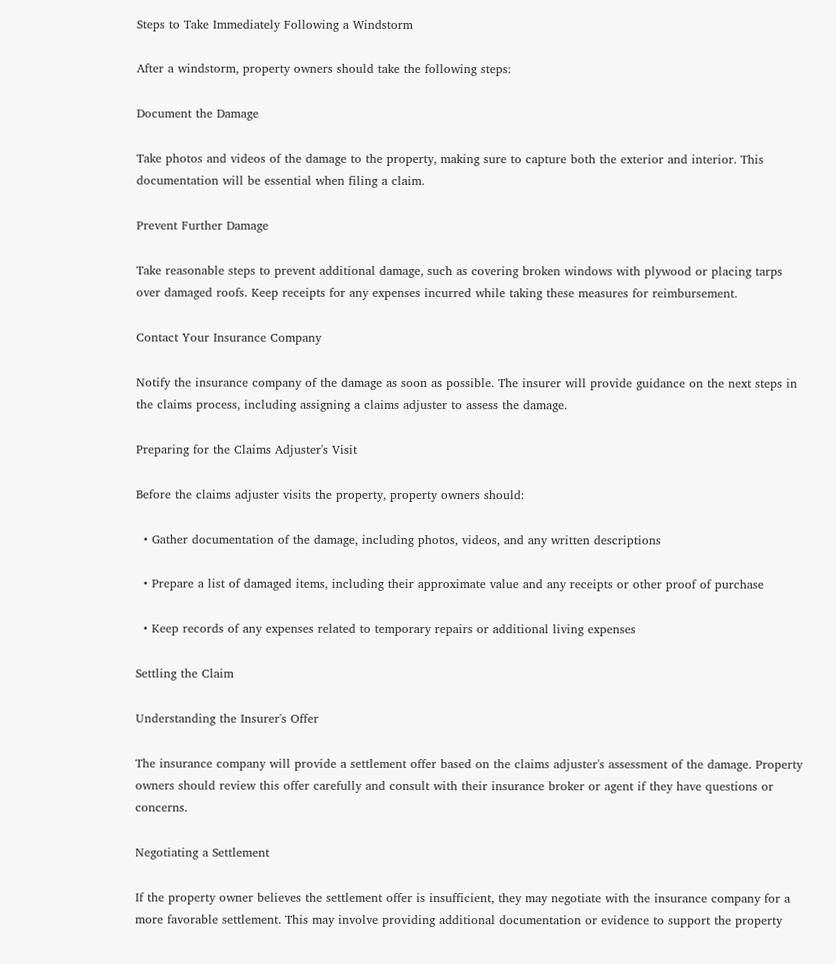Steps to Take Immediately Following a Windstorm

After a windstorm, property owners should take the following steps:

Document the Damage

Take photos and videos of the damage to the property, making sure to capture both the exterior and interior. This documentation will be essential when filing a claim.

Prevent Further Damage

Take reasonable steps to prevent additional damage, such as covering broken windows with plywood or placing tarps over damaged roofs. Keep receipts for any expenses incurred while taking these measures for reimbursement.

Contact Your Insurance Company

Notify the insurance company of the damage as soon as possible. The insurer will provide guidance on the next steps in the claims process, including assigning a claims adjuster to assess the damage.

Preparing for the Claims Adjuster's Visit

Before the claims adjuster visits the property, property owners should:

  • Gather documentation of the damage, including photos, videos, and any written descriptions

  • Prepare a list of damaged items, including their approximate value and any receipts or other proof of purchase

  • Keep records of any expenses related to temporary repairs or additional living expenses

Settling the Claim

Understanding the Insurer's Offer

The insurance company will provide a settlement offer based on the claims adjuster's assessment of the damage. Property owners should review this offer carefully and consult with their insurance broker or agent if they have questions or concerns.

Negotiating a Settlement

If the property owner believes the settlement offer is insufficient, they may negotiate with the insurance company for a more favorable settlement. This may involve providing additional documentation or evidence to support the property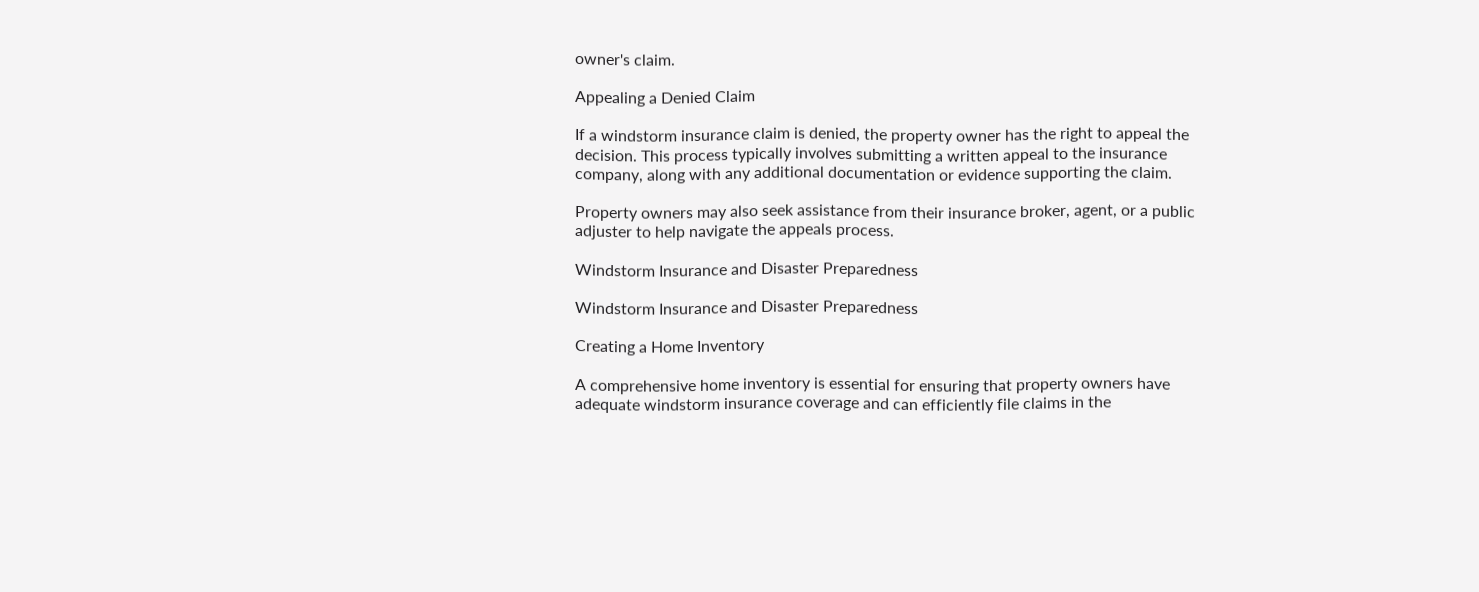owner's claim.

Appealing a Denied Claim

If a windstorm insurance claim is denied, the property owner has the right to appeal the decision. This process typically involves submitting a written appeal to the insurance company, along with any additional documentation or evidence supporting the claim.

Property owners may also seek assistance from their insurance broker, agent, or a public adjuster to help navigate the appeals process.

Windstorm Insurance and Disaster Preparedness

Windstorm Insurance and Disaster Preparedness

Creating a Home Inventory

A comprehensive home inventory is essential for ensuring that property owners have adequate windstorm insurance coverage and can efficiently file claims in the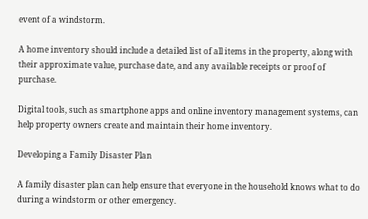event of a windstorm.

A home inventory should include a detailed list of all items in the property, along with their approximate value, purchase date, and any available receipts or proof of purchase.

Digital tools, such as smartphone apps and online inventory management systems, can help property owners create and maintain their home inventory.

Developing a Family Disaster Plan

A family disaster plan can help ensure that everyone in the household knows what to do during a windstorm or other emergency.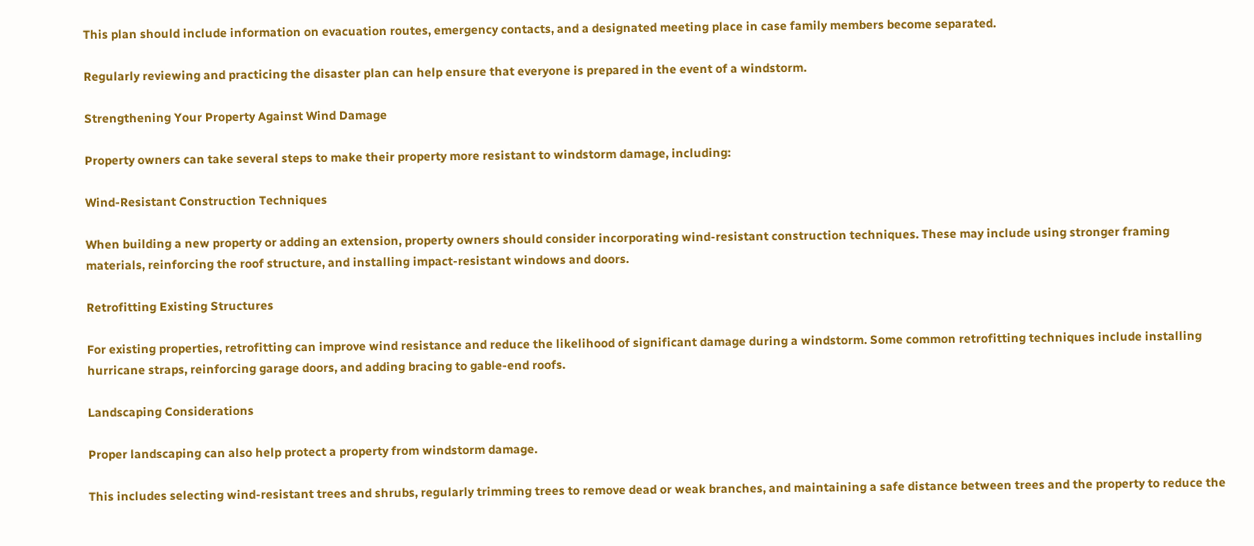This plan should include information on evacuation routes, emergency contacts, and a designated meeting place in case family members become separated.

Regularly reviewing and practicing the disaster plan can help ensure that everyone is prepared in the event of a windstorm.

Strengthening Your Property Against Wind Damage

Property owners can take several steps to make their property more resistant to windstorm damage, including:

Wind-Resistant Construction Techniques

When building a new property or adding an extension, property owners should consider incorporating wind-resistant construction techniques. These may include using stronger framing materials, reinforcing the roof structure, and installing impact-resistant windows and doors.

Retrofitting Existing Structures

For existing properties, retrofitting can improve wind resistance and reduce the likelihood of significant damage during a windstorm. Some common retrofitting techniques include installing hurricane straps, reinforcing garage doors, and adding bracing to gable-end roofs.

Landscaping Considerations

Proper landscaping can also help protect a property from windstorm damage.

This includes selecting wind-resistant trees and shrubs, regularly trimming trees to remove dead or weak branches, and maintaining a safe distance between trees and the property to reduce the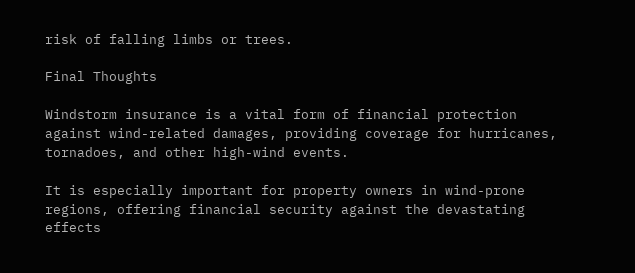risk of falling limbs or trees.

Final Thoughts

Windstorm insurance is a vital form of financial protection against wind-related damages, providing coverage for hurricanes, tornadoes, and other high-wind events.

It is especially important for property owners in wind-prone regions, offering financial security against the devastating effects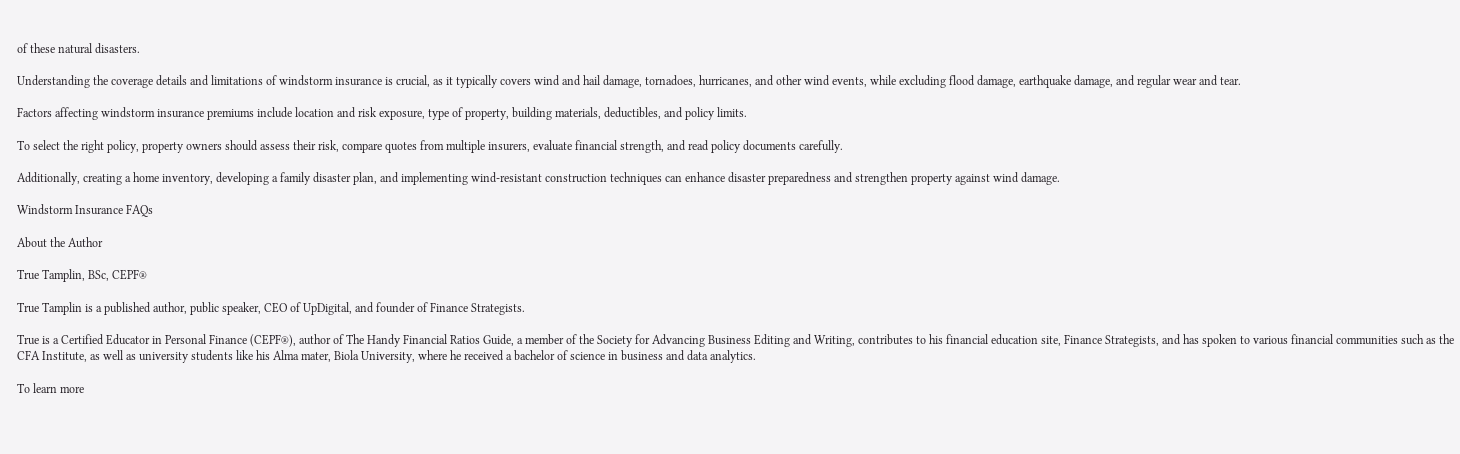of these natural disasters.

Understanding the coverage details and limitations of windstorm insurance is crucial, as it typically covers wind and hail damage, tornadoes, hurricanes, and other wind events, while excluding flood damage, earthquake damage, and regular wear and tear.

Factors affecting windstorm insurance premiums include location and risk exposure, type of property, building materials, deductibles, and policy limits.

To select the right policy, property owners should assess their risk, compare quotes from multiple insurers, evaluate financial strength, and read policy documents carefully.

Additionally, creating a home inventory, developing a family disaster plan, and implementing wind-resistant construction techniques can enhance disaster preparedness and strengthen property against wind damage.

Windstorm Insurance FAQs

About the Author

True Tamplin, BSc, CEPF®

True Tamplin is a published author, public speaker, CEO of UpDigital, and founder of Finance Strategists.

True is a Certified Educator in Personal Finance (CEPF®), author of The Handy Financial Ratios Guide, a member of the Society for Advancing Business Editing and Writing, contributes to his financial education site, Finance Strategists, and has spoken to various financial communities such as the CFA Institute, as well as university students like his Alma mater, Biola University, where he received a bachelor of science in business and data analytics.

To learn more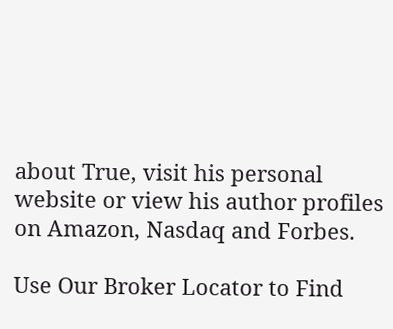about True, visit his personal website or view his author profiles on Amazon, Nasdaq and Forbes.

Use Our Broker Locator to Find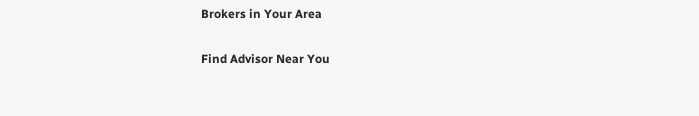Brokers in Your Area

Find Advisor Near You